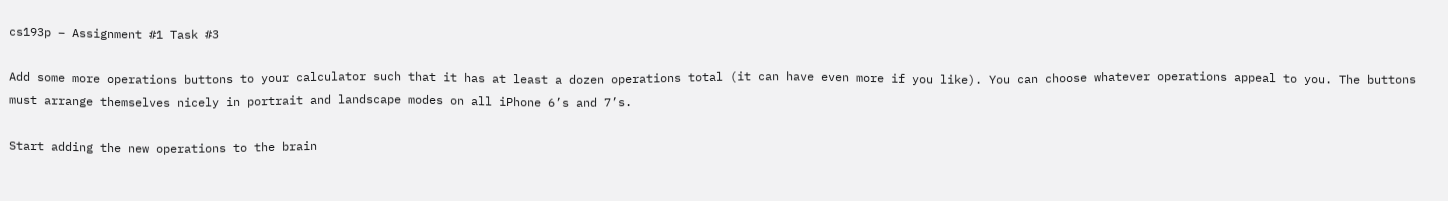cs193p – Assignment #1 Task #3

Add some more operations buttons to your calculator such that it has at least a dozen operations total (it can have even more if you like). You can choose whatever operations appeal to you. The buttons must arrange themselves nicely in portrait and landscape modes on all iPhone 6’s and 7’s.

Start adding the new operations to the brain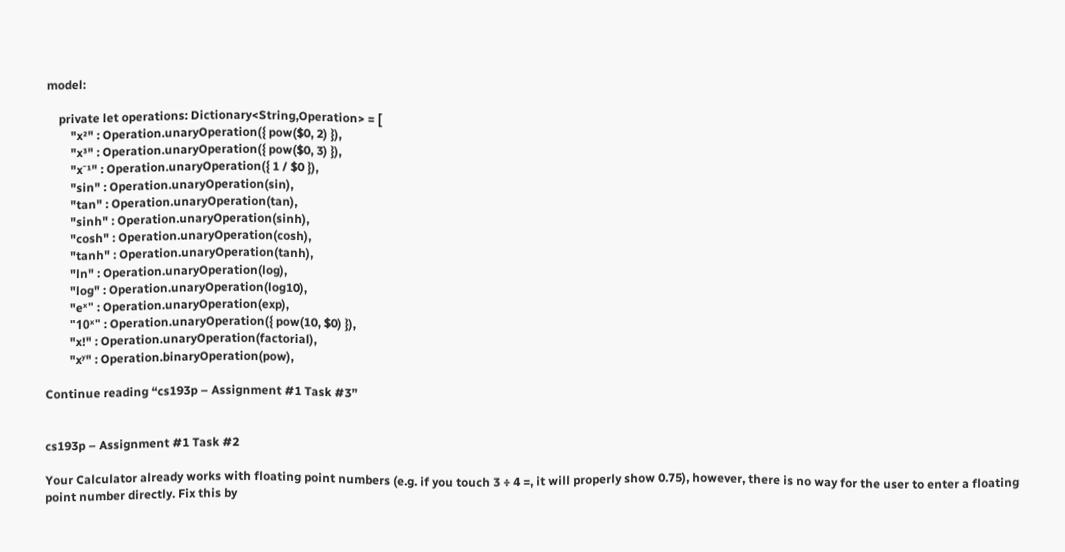model:

    private let operations: Dictionary<String,Operation> = [
        "x²" : Operation.unaryOperation({ pow($0, 2) }),
        "x³" : Operation.unaryOperation({ pow($0, 3) }),
        "x⁻¹" : Operation.unaryOperation({ 1 / $0 }),
        "sin" : Operation.unaryOperation(sin),
        "tan" : Operation.unaryOperation(tan),
        "sinh" : Operation.unaryOperation(sinh),
        "cosh" : Operation.unaryOperation(cosh),
        "tanh" : Operation.unaryOperation(tanh),
        "ln" : Operation.unaryOperation(log),
        "log" : Operation.unaryOperation(log10),
        "eˣ" : Operation.unaryOperation(exp),
        "10ˣ" : Operation.unaryOperation({ pow(10, $0) }),
        "x!" : Operation.unaryOperation(factorial),
        "xʸ" : Operation.binaryOperation(pow),

Continue reading “cs193p – Assignment #1 Task #3”


cs193p – Assignment #1 Task #2

Your Calculator already works with floating point numbers (e.g. if you touch 3 ÷ 4 =, it will properly show 0.75), however, there is no way for the user to enter a floating point number directly. Fix this by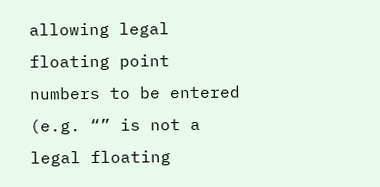allowing legal floating point numbers to be entered (e.g. “” is not a legal floating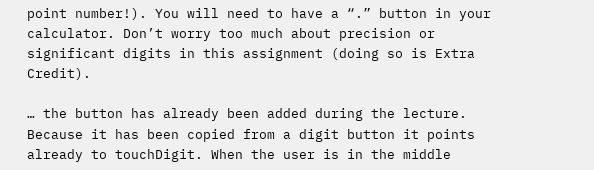point number!). You will need to have a “.” button in your calculator. Don’t worry too much about precision or significant digits in this assignment (doing so is Extra Credit).

… the button has already been added during the lecture. Because it has been copied from a digit button it points already to touchDigit. When the user is in the middle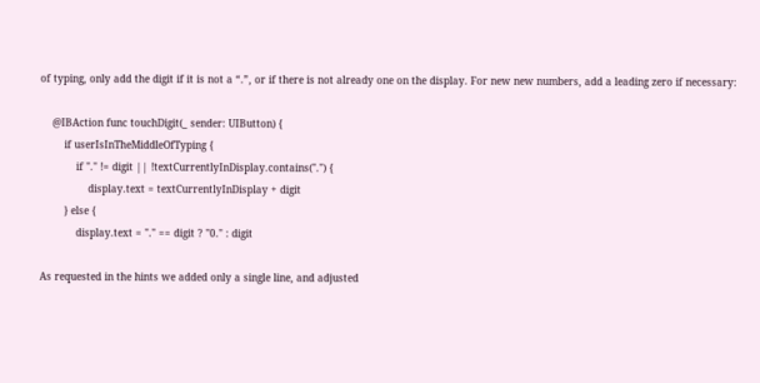of typing, only add the digit if it is not a “.”, or if there is not already one on the display. For new new numbers, add a leading zero if necessary:

    @IBAction func touchDigit(_ sender: UIButton) {
        if userIsInTheMiddleOfTyping {
            if "." != digit || !textCurrentlyInDisplay.contains(".") {
                display.text = textCurrentlyInDisplay + digit
        } else {
            display.text = "." == digit ? "0." : digit

As requested in the hints we added only a single line, and adjusted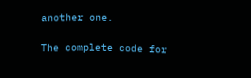another one.

The complete code for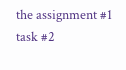the assignment #1 task #2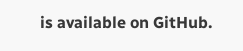is available on GitHub.